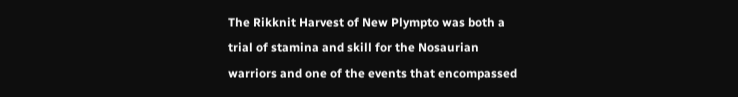The Rikknit Harvest of New Plympto was both a trial of stamina and skill for the Nosaurian warriors and one of the events that encompassed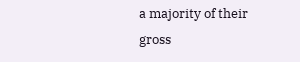a majority of their gross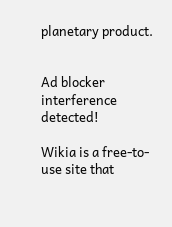planetary product.


Ad blocker interference detected!

Wikia is a free-to-use site that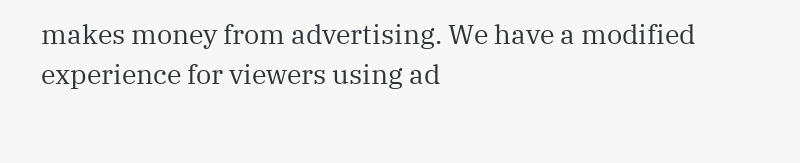makes money from advertising. We have a modified experience for viewers using ad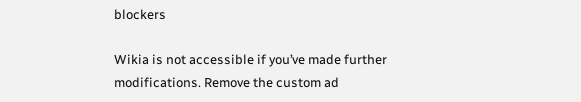blockers

Wikia is not accessible if you’ve made further modifications. Remove the custom ad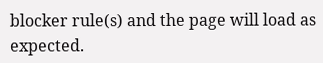blocker rule(s) and the page will load as expected.